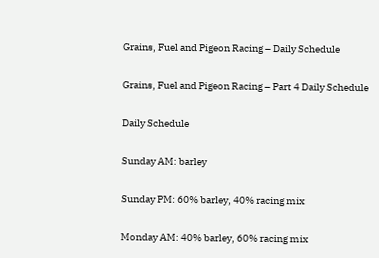Grains, Fuel and Pigeon Racing – Daily Schedule

Grains, Fuel and Pigeon Racing – Part 4 Daily Schedule

Daily Schedule

Sunday AM: barley

Sunday PM: 60% barley, 40% racing mix

Monday AM: 40% barley, 60% racing mix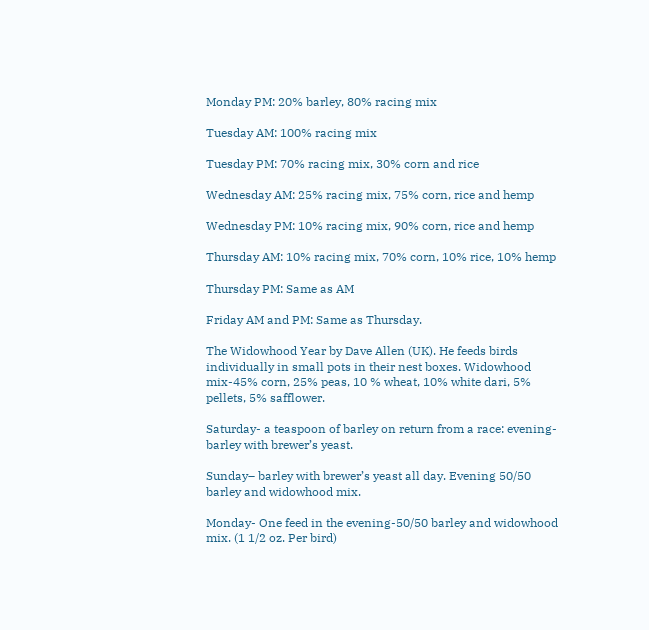Monday PM: 20% barley, 80% racing mix

Tuesday AM: 100% racing mix

Tuesday PM: 70% racing mix, 30% corn and rice

Wednesday AM: 25% racing mix, 75% corn, rice and hemp

Wednesday PM: 10% racing mix, 90% corn, rice and hemp

Thursday AM: 10% racing mix, 70% corn, 10% rice, 10% hemp

Thursday PM: Same as AM

Friday AM and PM: Same as Thursday.

The Widowhood Year by Dave Allen (UK). He feeds birds individually in small pots in their nest boxes. Widowhood mix-45% corn, 25% peas, 10 % wheat, 10% white dari, 5% pellets, 5% safflower.

Saturday- a teaspoon of barley on return from a race: evening- barley with brewer’s yeast.

Sunday– barley with brewer’s yeast all day. Evening 50/50 barley and widowhood mix.

Monday- One feed in the evening-50/50 barley and widowhood mix. (1 1/2 oz. Per bird)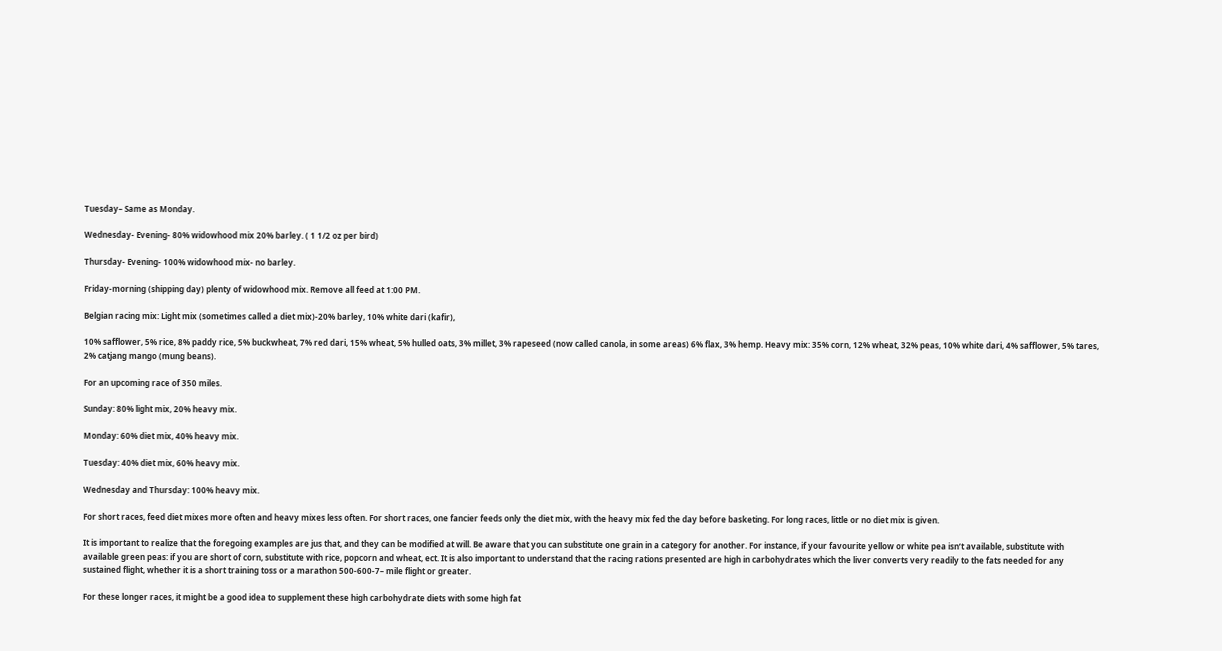Tuesday– Same as Monday.

Wednesday- Evening- 80% widowhood mix 20% barley. ( 1 1/2 oz per bird)

Thursday- Evening- 100% widowhood mix- no barley.

Friday-morning (shipping day) plenty of widowhood mix. Remove all feed at 1:00 PM.

Belgian racing mix: Light mix (sometimes called a diet mix)-20% barley, 10% white dari (kafir),

10% safflower, 5% rice, 8% paddy rice, 5% buckwheat, 7% red dari, 15% wheat, 5% hulled oats, 3% millet, 3% rapeseed (now called canola, in some areas) 6% flax, 3% hemp. Heavy mix: 35% corn, 12% wheat, 32% peas, 10% white dari, 4% safflower, 5% tares, 2% catjang mango (mung beans).

For an upcoming race of 350 miles.

Sunday: 80% light mix, 20% heavy mix.

Monday: 60% diet mix, 40% heavy mix.

Tuesday: 40% diet mix, 60% heavy mix.

Wednesday and Thursday: 100% heavy mix.

For short races, feed diet mixes more often and heavy mixes less often. For short races, one fancier feeds only the diet mix, with the heavy mix fed the day before basketing. For long races, little or no diet mix is given.

It is important to realize that the foregoing examples are jus that, and they can be modified at will. Be aware that you can substitute one grain in a category for another. For instance, if your favourite yellow or white pea isn’t available, substitute with available green peas: if you are short of corn, substitute with rice, popcorn and wheat, ect. It is also important to understand that the racing rations presented are high in carbohydrates which the liver converts very readily to the fats needed for any sustained flight, whether it is a short training toss or a marathon 500-600-7– mile flight or greater.

For these longer races, it might be a good idea to supplement these high carbohydrate diets with some high fat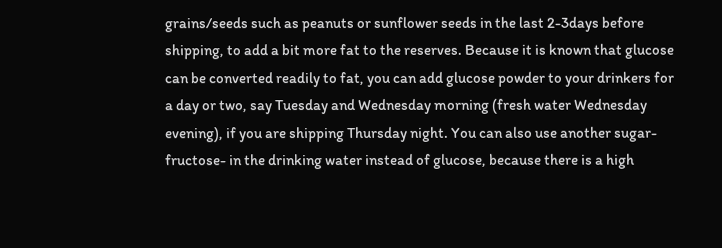grains/seeds such as peanuts or sunflower seeds in the last 2-3days before shipping, to add a bit more fat to the reserves. Because it is known that glucose can be converted readily to fat, you can add glucose powder to your drinkers for a day or two, say Tuesday and Wednesday morning (fresh water Wednesday evening), if you are shipping Thursday night. You can also use another sugar-fructose- in the drinking water instead of glucose, because there is a high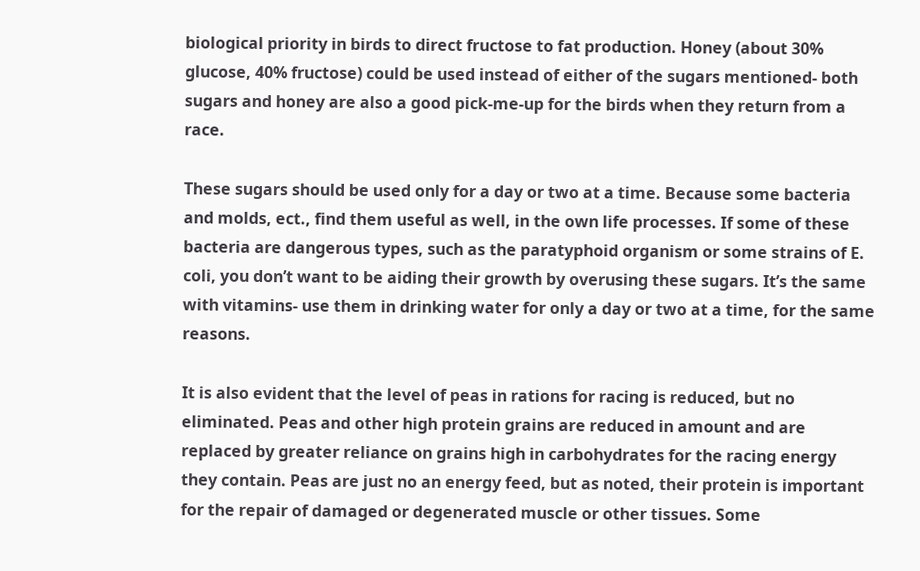biological priority in birds to direct fructose to fat production. Honey (about 30% glucose, 40% fructose) could be used instead of either of the sugars mentioned- both sugars and honey are also a good pick-me-up for the birds when they return from a race.

These sugars should be used only for a day or two at a time. Because some bacteria and molds, ect., find them useful as well, in the own life processes. If some of these bacteria are dangerous types, such as the paratyphoid organism or some strains of E. coli, you don’t want to be aiding their growth by overusing these sugars. It’s the same with vitamins- use them in drinking water for only a day or two at a time, for the same reasons.

It is also evident that the level of peas in rations for racing is reduced, but no eliminated. Peas and other high protein grains are reduced in amount and are replaced by greater reliance on grains high in carbohydrates for the racing energy they contain. Peas are just no an energy feed, but as noted, their protein is important for the repair of damaged or degenerated muscle or other tissues. Some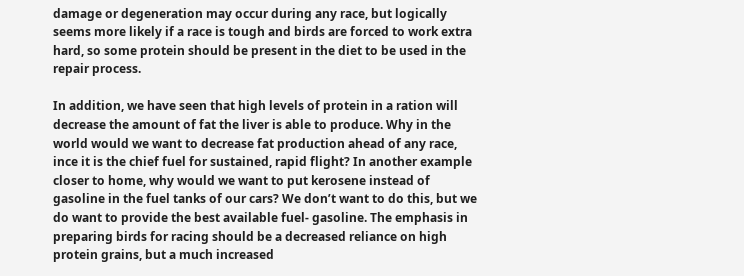damage or degeneration may occur during any race, but logically seems more likely if a race is tough and birds are forced to work extra hard, so some protein should be present in the diet to be used in the repair process.

In addition, we have seen that high levels of protein in a ration will decrease the amount of fat the liver is able to produce. Why in the world would we want to decrease fat production ahead of any race, ince it is the chief fuel for sustained, rapid flight? In another example closer to home, why would we want to put kerosene instead of gasoline in the fuel tanks of our cars? We don’t want to do this, but we do want to provide the best available fuel- gasoline. The emphasis in preparing birds for racing should be a decreased reliance on high protein grains, but a much increased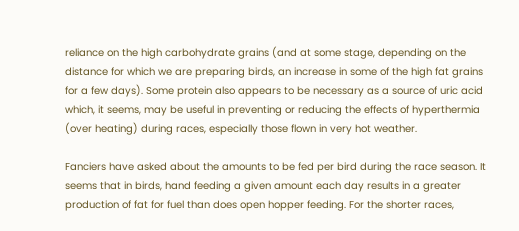reliance on the high carbohydrate grains (and at some stage, depending on the distance for which we are preparing birds, an increase in some of the high fat grains for a few days). Some protein also appears to be necessary as a source of uric acid which, it seems, may be useful in preventing or reducing the effects of hyperthermia (over heating) during races, especially those flown in very hot weather.

Fanciers have asked about the amounts to be fed per bird during the race season. It seems that in birds, hand feeding a given amount each day results in a greater production of fat for fuel than does open hopper feeding. For the shorter races,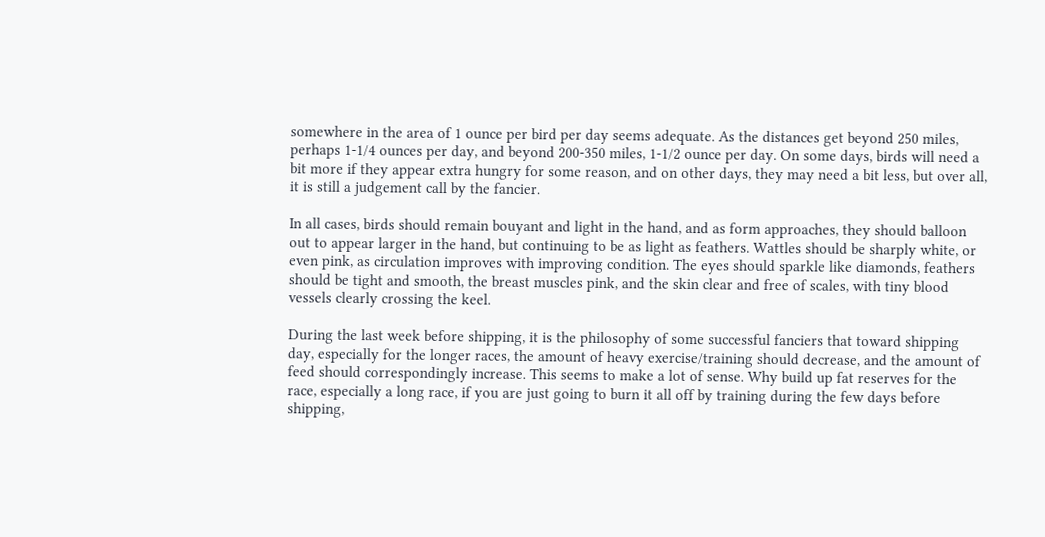somewhere in the area of 1 ounce per bird per day seems adequate. As the distances get beyond 250 miles, perhaps 1-1/4 ounces per day, and beyond 200-350 miles, 1-1/2 ounce per day. On some days, birds will need a bit more if they appear extra hungry for some reason, and on other days, they may need a bit less, but over all, it is still a judgement call by the fancier.

In all cases, birds should remain bouyant and light in the hand, and as form approaches, they should balloon out to appear larger in the hand, but continuing to be as light as feathers. Wattles should be sharply white, or even pink, as circulation improves with improving condition. The eyes should sparkle like diamonds, feathers should be tight and smooth, the breast muscles pink, and the skin clear and free of scales, with tiny blood vessels clearly crossing the keel.

During the last week before shipping, it is the philosophy of some successful fanciers that toward shipping day, especially for the longer races, the amount of heavy exercise/training should decrease, and the amount of feed should correspondingly increase. This seems to make a lot of sense. Why build up fat reserves for the race, especially a long race, if you are just going to burn it all off by training during the few days before shipping,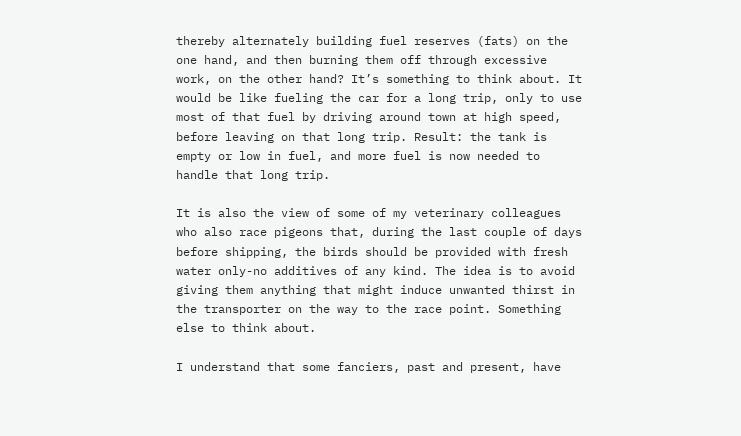thereby alternately building fuel reserves (fats) on the one hand, and then burning them off through excessive work, on the other hand? It’s something to think about. It would be like fueling the car for a long trip, only to use most of that fuel by driving around town at high speed, before leaving on that long trip. Result: the tank is empty or low in fuel, and more fuel is now needed to handle that long trip.

It is also the view of some of my veterinary colleagues who also race pigeons that, during the last couple of days before shipping, the birds should be provided with fresh water only-no additives of any kind. The idea is to avoid giving them anything that might induce unwanted thirst in the transporter on the way to the race point. Something else to think about.

I understand that some fanciers, past and present, have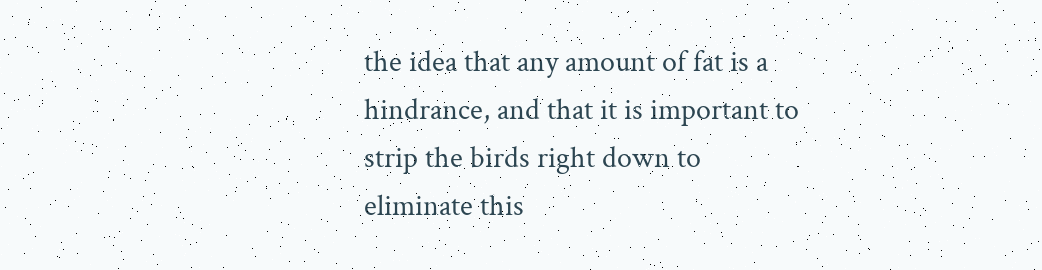the idea that any amount of fat is a hindrance, and that it is important to strip the birds right down to eliminate this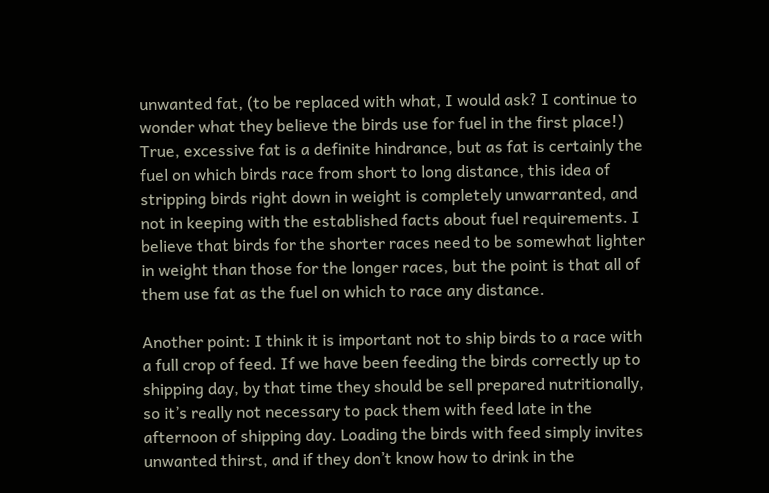unwanted fat, (to be replaced with what, I would ask? I continue to wonder what they believe the birds use for fuel in the first place!) True, excessive fat is a definite hindrance, but as fat is certainly the fuel on which birds race from short to long distance, this idea of stripping birds right down in weight is completely unwarranted, and not in keeping with the established facts about fuel requirements. I believe that birds for the shorter races need to be somewhat lighter in weight than those for the longer races, but the point is that all of them use fat as the fuel on which to race any distance.

Another point: I think it is important not to ship birds to a race with a full crop of feed. If we have been feeding the birds correctly up to shipping day, by that time they should be sell prepared nutritionally, so it’s really not necessary to pack them with feed late in the afternoon of shipping day. Loading the birds with feed simply invites unwanted thirst, and if they don’t know how to drink in the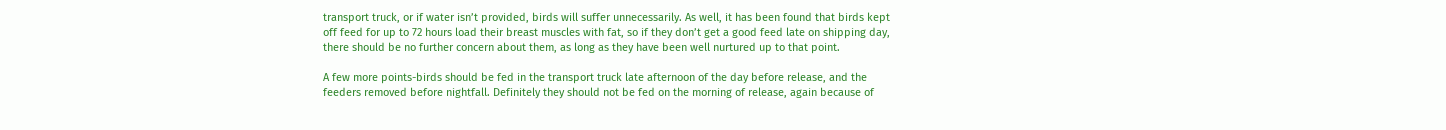transport truck, or if water isn’t provided, birds will suffer unnecessarily. As well, it has been found that birds kept off feed for up to 72 hours load their breast muscles with fat, so if they don’t get a good feed late on shipping day, there should be no further concern about them, as long as they have been well nurtured up to that point.

A few more points-birds should be fed in the transport truck late afternoon of the day before release, and the feeders removed before nightfall. Definitely they should not be fed on the morning of release, again because of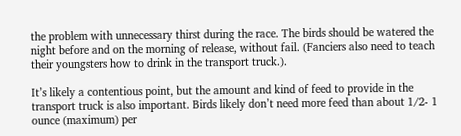the problem with unnecessary thirst during the race. The birds should be watered the night before and on the morning of release, without fail. (Fanciers also need to teach their youngsters how to drink in the transport truck.).

It’s likely a contentious point, but the amount and kind of feed to provide in the transport truck is also important. Birds likely don’t need more feed than about 1/2- 1 ounce (maximum) per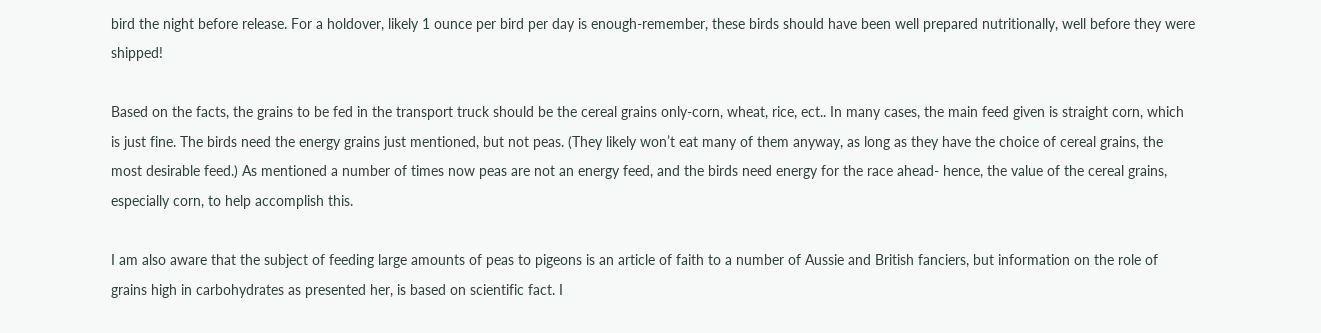bird the night before release. For a holdover, likely 1 ounce per bird per day is enough-remember, these birds should have been well prepared nutritionally, well before they were shipped!

Based on the facts, the grains to be fed in the transport truck should be the cereal grains only-corn, wheat, rice, ect.. In many cases, the main feed given is straight corn, which is just fine. The birds need the energy grains just mentioned, but not peas. (They likely won’t eat many of them anyway, as long as they have the choice of cereal grains, the most desirable feed.) As mentioned a number of times now peas are not an energy feed, and the birds need energy for the race ahead- hence, the value of the cereal grains, especially corn, to help accomplish this.

I am also aware that the subject of feeding large amounts of peas to pigeons is an article of faith to a number of Aussie and British fanciers, but information on the role of grains high in carbohydrates as presented her, is based on scientific fact. I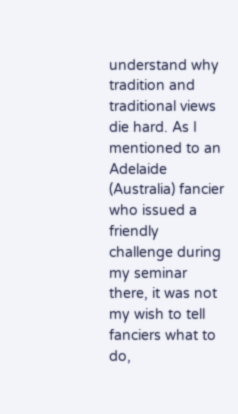understand why tradition and traditional views die hard. As I mentioned to an Adelaide (Australia) fancier who issued a friendly challenge during my seminar there, it was not my wish to tell fanciers what to do,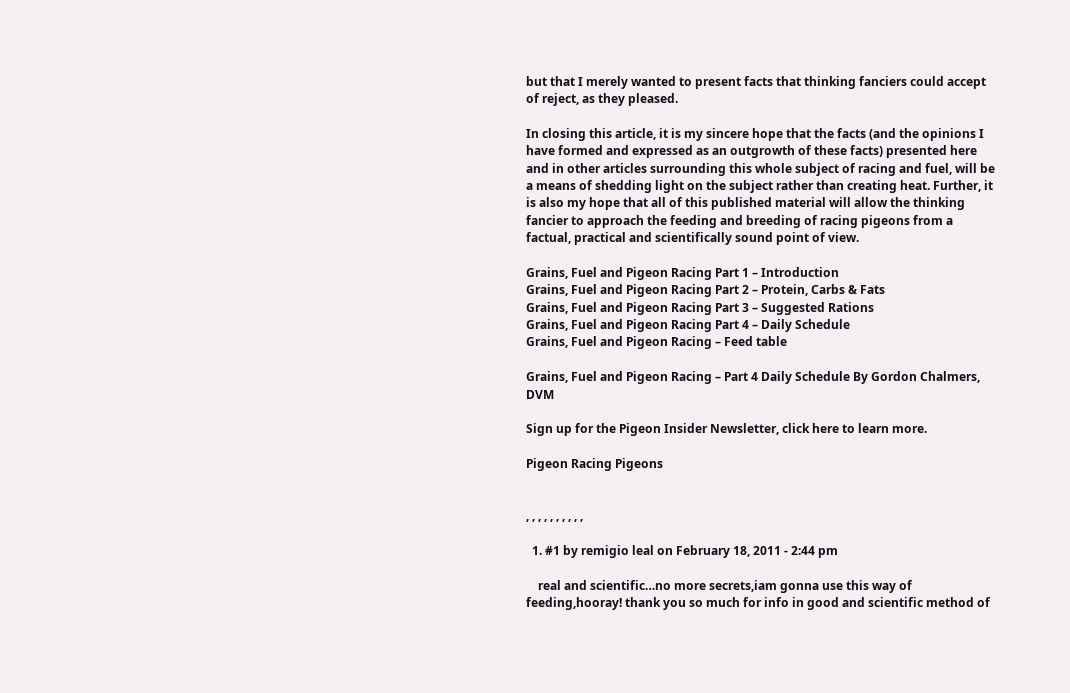but that I merely wanted to present facts that thinking fanciers could accept of reject, as they pleased.

In closing this article, it is my sincere hope that the facts (and the opinions I have formed and expressed as an outgrowth of these facts) presented here and in other articles surrounding this whole subject of racing and fuel, will be a means of shedding light on the subject rather than creating heat. Further, it is also my hope that all of this published material will allow the thinking fancier to approach the feeding and breeding of racing pigeons from a factual, practical and scientifically sound point of view.

Grains, Fuel and Pigeon Racing Part 1 – Introduction
Grains, Fuel and Pigeon Racing Part 2 – Protein, Carbs & Fats
Grains, Fuel and Pigeon Racing Part 3 – Suggested Rations
Grains, Fuel and Pigeon Racing Part 4 – Daily Schedule
Grains, Fuel and Pigeon Racing – Feed table

Grains, Fuel and Pigeon Racing – Part 4 Daily Schedule By Gordon Chalmers, DVM

Sign up for the Pigeon Insider Newsletter, click here to learn more.

Pigeon Racing Pigeons


, , , , , , , , , ,

  1. #1 by remigio leal on February 18, 2011 - 2:44 pm

    real and scientific…no more secrets,iam gonna use this way of feeding,hooray! thank you so much for info in good and scientific method of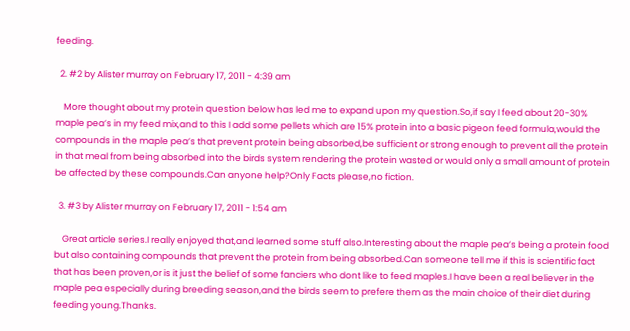feeding.

  2. #2 by Alister murray on February 17, 2011 - 4:39 am

    More thought about my protein question below has led me to expand upon my question.So,if say I feed about 20-30% maple pea’s in my feed mix,and to this I add some pellets which are 15% protein into a basic pigeon feed formula,would the compounds in the maple pea’s that prevent protein being absorbed,be sufficient or strong enough to prevent all the protein in that meal from being absorbed into the birds system rendering the protein wasted or would only a small amount of protein be affected by these compounds.Can anyone help?Only Facts please,no fiction.

  3. #3 by Alister murray on February 17, 2011 - 1:54 am

    Great article series.I really enjoyed that,and learned some stuff also.Interesting about the maple pea’s being a protein food but also containing compounds that prevent the protein from being absorbed.Can someone tell me if this is scientific fact that has been proven,or is it just the belief of some fanciers who dont like to feed maples.I have been a real believer in the maple pea especially during breeding season,and the birds seem to prefere them as the main choice of their diet during feeding young.Thanks.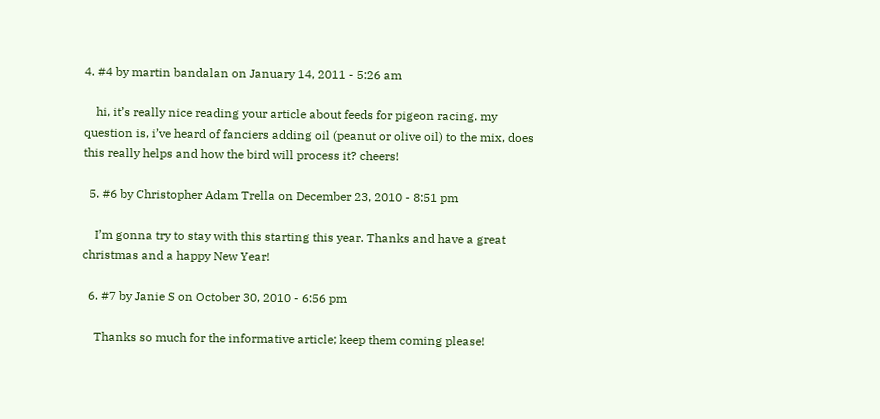4. #4 by martin bandalan on January 14, 2011 - 5:26 am

    hi, it’s really nice reading your article about feeds for pigeon racing. my question is, i’ve heard of fanciers adding oil (peanut or olive oil) to the mix, does this really helps and how the bird will process it? cheers!

  5. #6 by Christopher Adam Trella on December 23, 2010 - 8:51 pm

    I’m gonna try to stay with this starting this year. Thanks and have a great christmas and a happy New Year!

  6. #7 by Janie S on October 30, 2010 - 6:56 pm

    Thanks so much for the informative article; keep them coming please!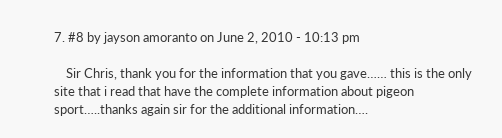7. #8 by jayson amoranto on June 2, 2010 - 10:13 pm

    Sir Chris, thank you for the information that you gave…… this is the only site that i read that have the complete information about pigeon sport…..thanks again sir for the additional information….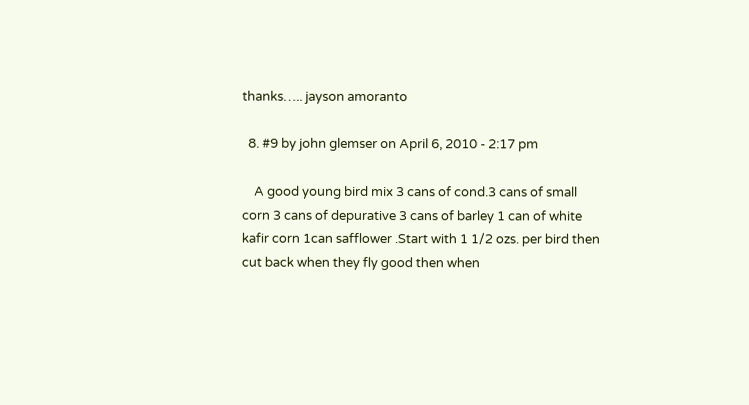thanks….. jayson amoranto

  8. #9 by john glemser on April 6, 2010 - 2:17 pm

    A good young bird mix 3 cans of cond.3 cans of small corn 3 cans of depurative 3 cans of barley 1 can of white kafir corn 1can safflower .Start with 1 1/2 ozs. per bird then cut back when they fly good then when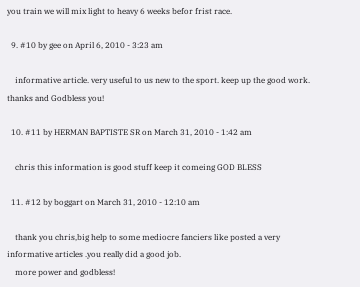you train we will mix light to heavy 6 weeks befor frist race.

  9. #10 by gee on April 6, 2010 - 3:23 am

    informative article. very useful to us new to the sport. keep up the good work. thanks and Godbless you!

  10. #11 by HERMAN BAPTISTE SR on March 31, 2010 - 1:42 am

    chris this information is good stuff keep it comeing GOD BLESS

  11. #12 by boggart on March 31, 2010 - 12:10 am

    thank you chris,big help to some mediocre fanciers like posted a very informative articles .you really did a good job.
    more power and godbless!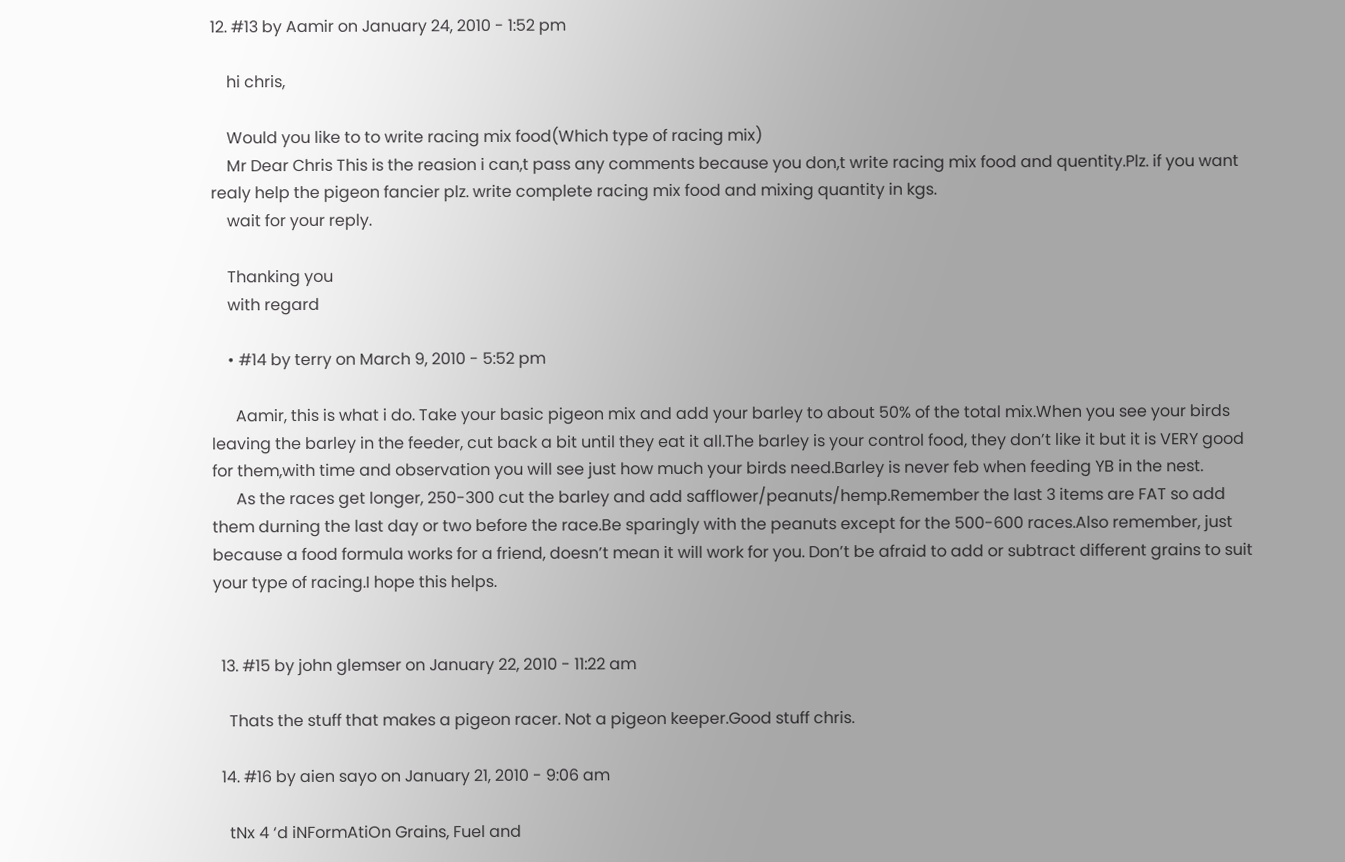12. #13 by Aamir on January 24, 2010 - 1:52 pm

    hi chris,

    Would you like to to write racing mix food(Which type of racing mix)
    Mr Dear Chris This is the reasion i can,t pass any comments because you don,t write racing mix food and quentity.Plz. if you want realy help the pigeon fancier plz. write complete racing mix food and mixing quantity in kgs.
    wait for your reply.

    Thanking you
    with regard

    • #14 by terry on March 9, 2010 - 5:52 pm

      Aamir, this is what i do. Take your basic pigeon mix and add your barley to about 50% of the total mix.When you see your birds leaving the barley in the feeder, cut back a bit until they eat it all.The barley is your control food, they don’t like it but it is VERY good for them,with time and observation you will see just how much your birds need.Barley is never feb when feeding YB in the nest.
      As the races get longer, 250-300 cut the barley and add safflower/peanuts/hemp.Remember the last 3 items are FAT so add them durning the last day or two before the race.Be sparingly with the peanuts except for the 500-600 races.Also remember, just because a food formula works for a friend, doesn’t mean it will work for you. Don’t be afraid to add or subtract different grains to suit your type of racing.I hope this helps.


  13. #15 by john glemser on January 22, 2010 - 11:22 am

    Thats the stuff that makes a pigeon racer. Not a pigeon keeper.Good stuff chris.

  14. #16 by aien sayo on January 21, 2010 - 9:06 am

    tNx 4 ‘d iNFormAtiOn Grains, Fuel and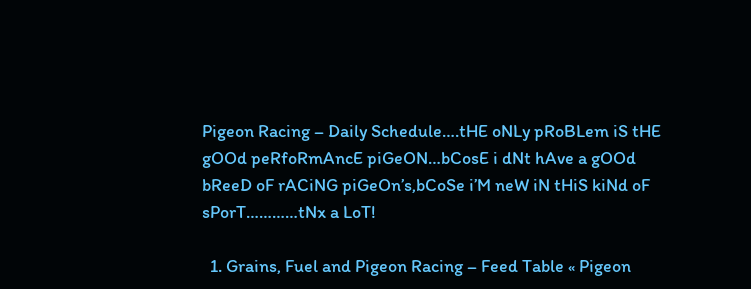Pigeon Racing – Daily Schedule….tHE oNLy pRoBLem iS tHE gOOd peRfoRmAncE piGeON…bCosE i dNt hAve a gOOd bReeD oF rACiNG piGeOn’s,bCoSe i’M neW iN tHiS kiNd oF sPorT…………tNx a LoT!

  1. Grains, Fuel and Pigeon Racing – Feed Table « Pigeon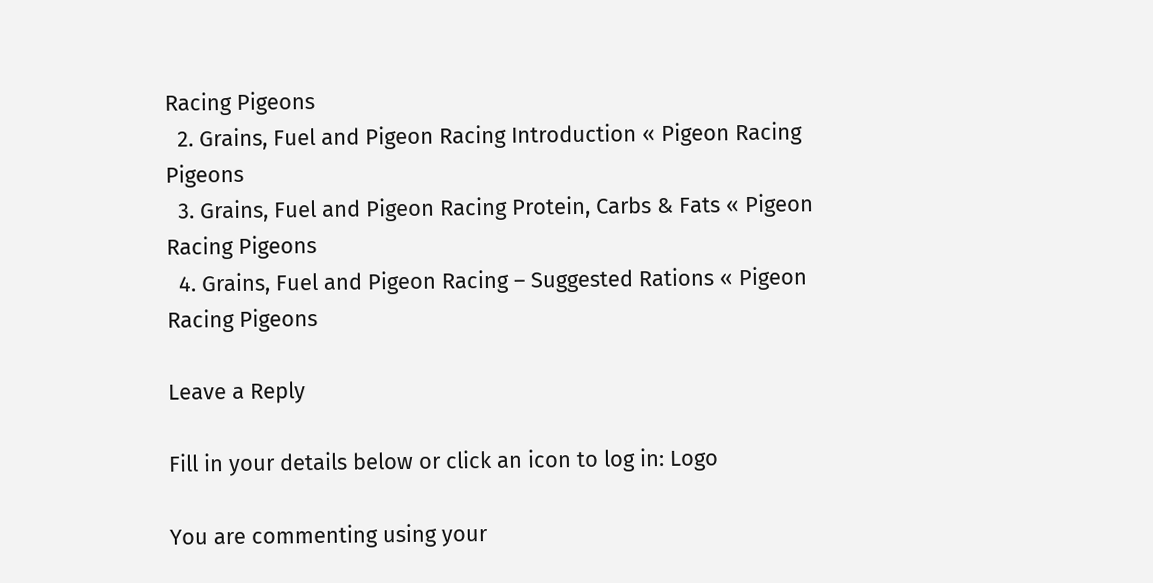Racing Pigeons
  2. Grains, Fuel and Pigeon Racing Introduction « Pigeon Racing Pigeons
  3. Grains, Fuel and Pigeon Racing Protein, Carbs & Fats « Pigeon Racing Pigeons
  4. Grains, Fuel and Pigeon Racing – Suggested Rations « Pigeon Racing Pigeons

Leave a Reply

Fill in your details below or click an icon to log in: Logo

You are commenting using your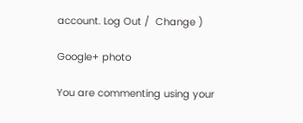account. Log Out /  Change )

Google+ photo

You are commenting using your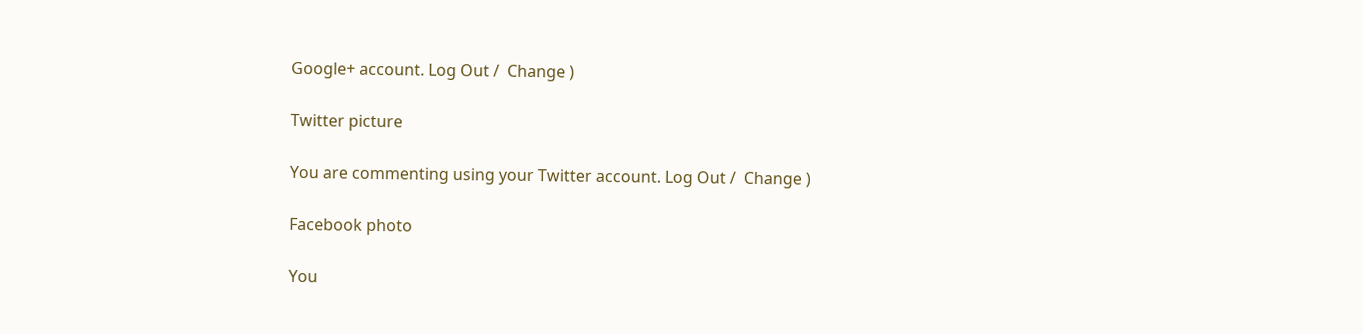Google+ account. Log Out /  Change )

Twitter picture

You are commenting using your Twitter account. Log Out /  Change )

Facebook photo

You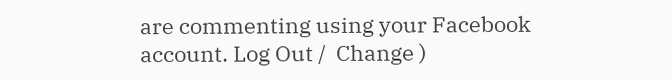are commenting using your Facebook account. Log Out /  Change )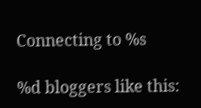Connecting to %s

%d bloggers like this: